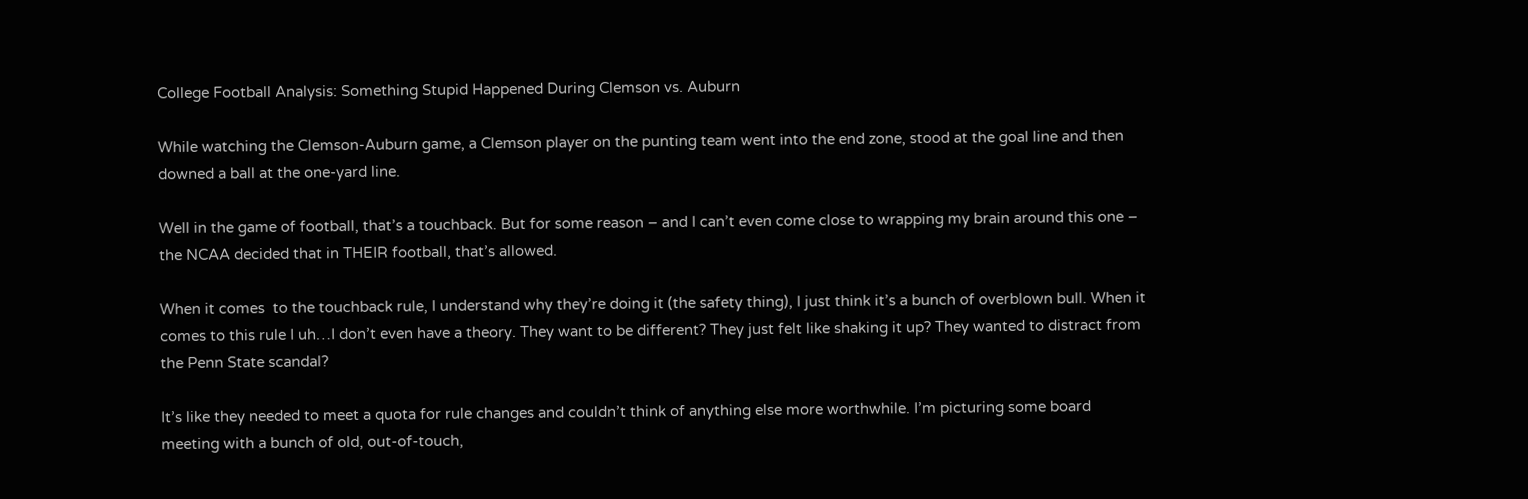College Football Analysis: Something Stupid Happened During Clemson vs. Auburn

While watching the Clemson-Auburn game, a Clemson player on the punting team went into the end zone, stood at the goal line and then downed a ball at the one-yard line.

Well in the game of football, that’s a touchback. But for some reason – and I can’t even come close to wrapping my brain around this one – the NCAA decided that in THEIR football, that’s allowed.

When it comes  to the touchback rule, I understand why they’re doing it (the safety thing), I just think it’s a bunch of overblown bull. When it comes to this rule I uh…I don’t even have a theory. They want to be different? They just felt like shaking it up? They wanted to distract from the Penn State scandal?

It’s like they needed to meet a quota for rule changes and couldn’t think of anything else more worthwhile. I’m picturing some board meeting with a bunch of old, out-of-touch,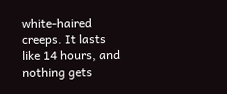white-haired creeps. It lasts like 14 hours, and nothing gets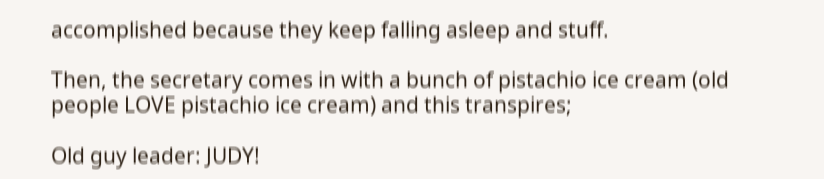accomplished because they keep falling asleep and stuff.

Then, the secretary comes in with a bunch of pistachio ice cream (old people LOVE pistachio ice cream) and this transpires;

Old guy leader: JUDY!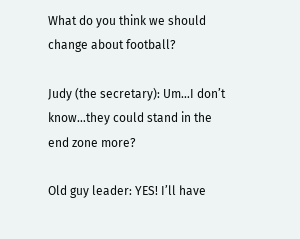What do you think we should change about football?

Judy (the secretary): Um…I don’t know…they could stand in the end zone more?

Old guy leader: YES! I’ll have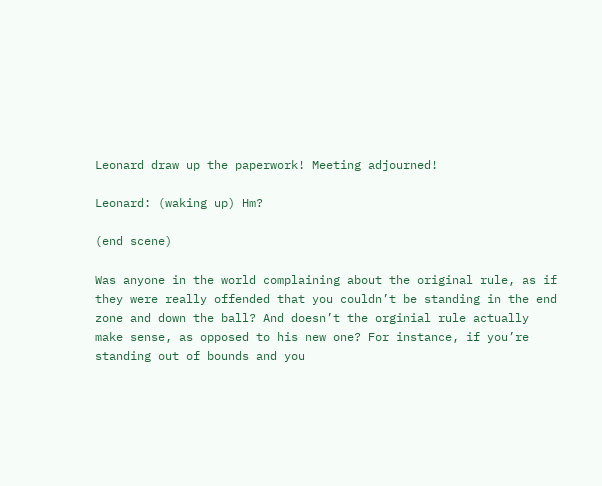Leonard draw up the paperwork! Meeting adjourned!

Leonard: (waking up) Hm?

(end scene)

Was anyone in the world complaining about the original rule, as if they were really offended that you couldn’t be standing in the end zone and down the ball? And doesn’t the orginial rule actually make sense, as opposed to his new one? For instance, if you’re standing out of bounds and you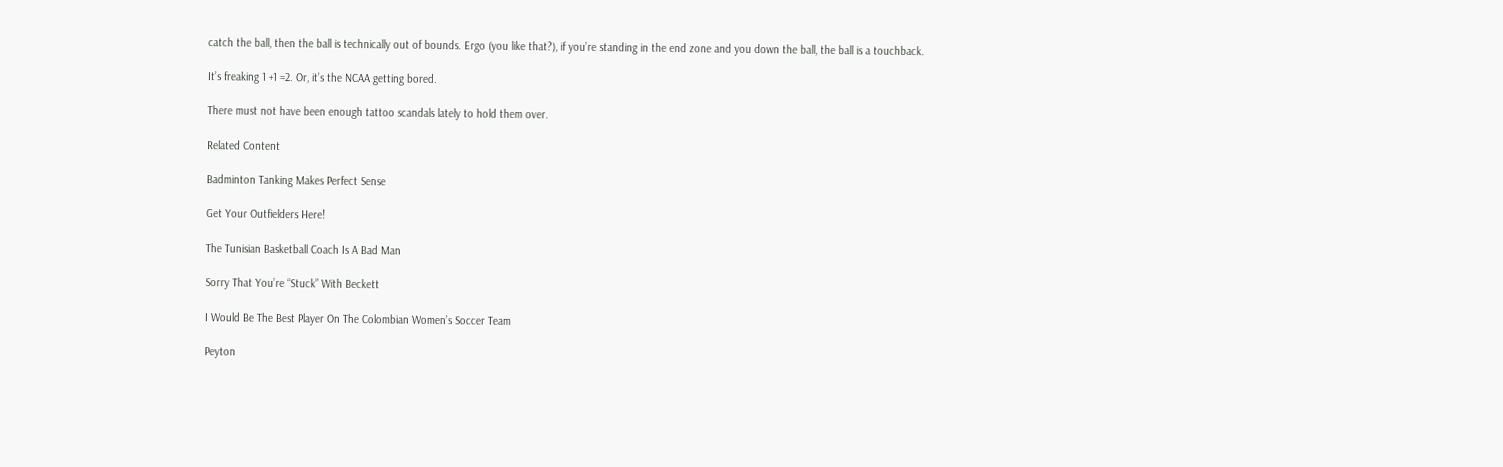catch the ball, then the ball is technically out of bounds. Ergo (you like that?), if you’re standing in the end zone and you down the ball, the ball is a touchback.

It’s freaking 1 +1 =2. Or, it’s the NCAA getting bored.

There must not have been enough tattoo scandals lately to hold them over.

Related Content

Badminton Tanking Makes Perfect Sense

Get Your Outfielders Here!

The Tunisian Basketball Coach Is A Bad Man

Sorry That You’re “Stuck” With Beckett

I Would Be The Best Player On The Colombian Women’s Soccer Team

Peyton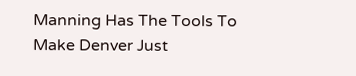Manning Has The Tools To Make Denver Just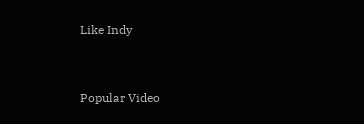Like Indy


Popular Video